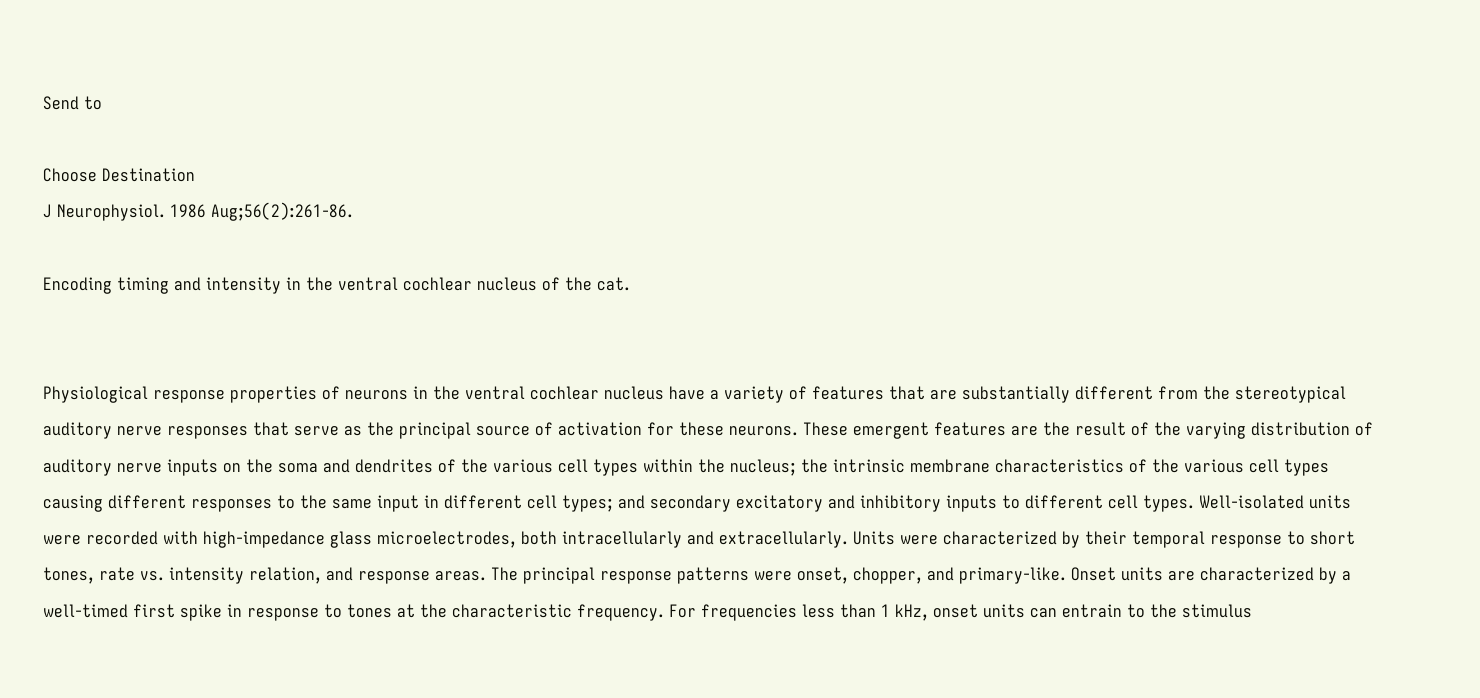Send to

Choose Destination
J Neurophysiol. 1986 Aug;56(2):261-86.

Encoding timing and intensity in the ventral cochlear nucleus of the cat.


Physiological response properties of neurons in the ventral cochlear nucleus have a variety of features that are substantially different from the stereotypical auditory nerve responses that serve as the principal source of activation for these neurons. These emergent features are the result of the varying distribution of auditory nerve inputs on the soma and dendrites of the various cell types within the nucleus; the intrinsic membrane characteristics of the various cell types causing different responses to the same input in different cell types; and secondary excitatory and inhibitory inputs to different cell types. Well-isolated units were recorded with high-impedance glass microelectrodes, both intracellularly and extracellularly. Units were characterized by their temporal response to short tones, rate vs. intensity relation, and response areas. The principal response patterns were onset, chopper, and primary-like. Onset units are characterized by a well-timed first spike in response to tones at the characteristic frequency. For frequencies less than 1 kHz, onset units can entrain to the stimulus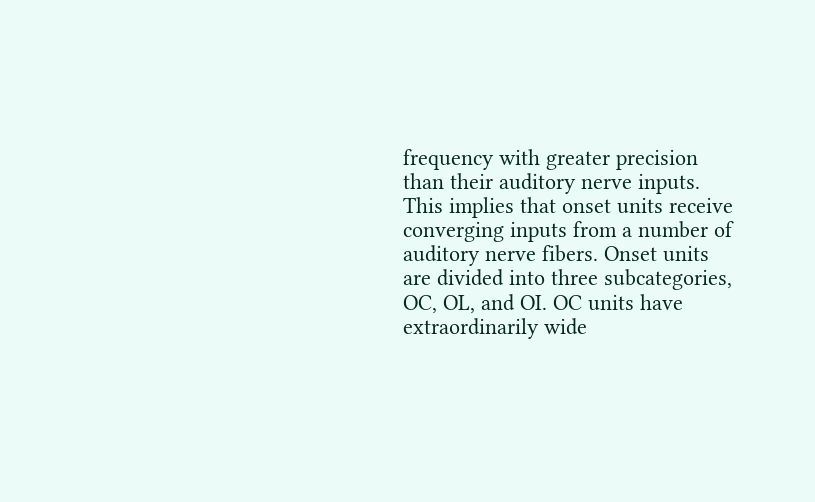frequency with greater precision than their auditory nerve inputs. This implies that onset units receive converging inputs from a number of auditory nerve fibers. Onset units are divided into three subcategories, OC, OL, and OI. OC units have extraordinarily wide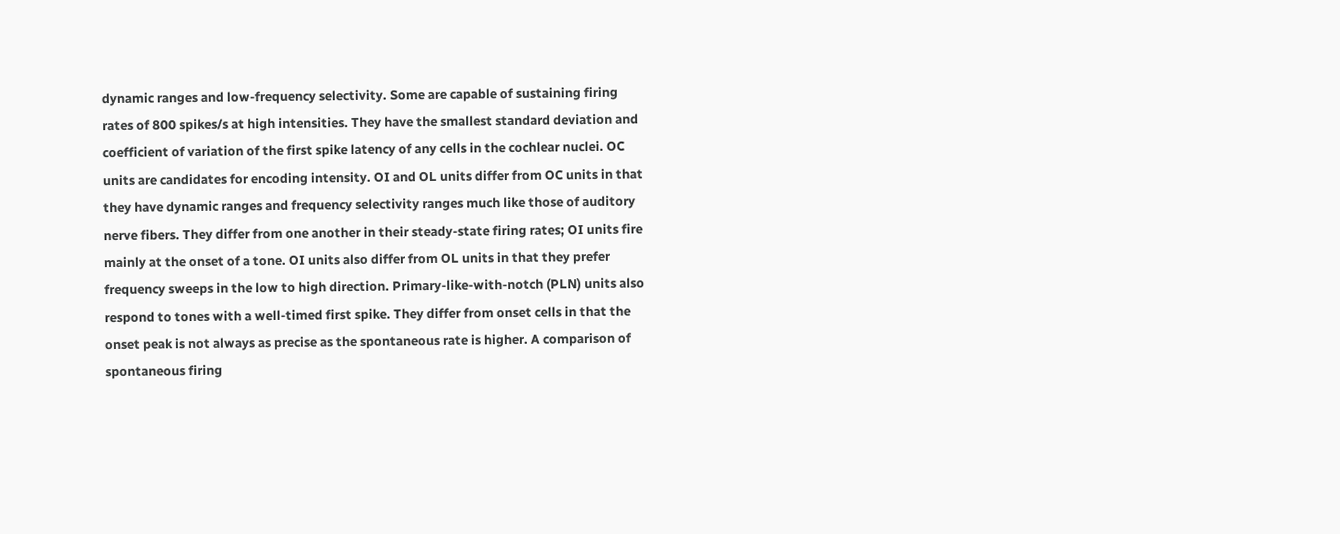dynamic ranges and low-frequency selectivity. Some are capable of sustaining firing rates of 800 spikes/s at high intensities. They have the smallest standard deviation and coefficient of variation of the first spike latency of any cells in the cochlear nuclei. OC units are candidates for encoding intensity. OI and OL units differ from OC units in that they have dynamic ranges and frequency selectivity ranges much like those of auditory nerve fibers. They differ from one another in their steady-state firing rates; OI units fire mainly at the onset of a tone. OI units also differ from OL units in that they prefer frequency sweeps in the low to high direction. Primary-like-with-notch (PLN) units also respond to tones with a well-timed first spike. They differ from onset cells in that the onset peak is not always as precise as the spontaneous rate is higher. A comparison of spontaneous firing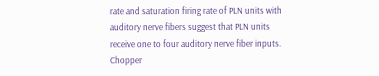rate and saturation firing rate of PLN units with auditory nerve fibers suggest that PLN units receive one to four auditory nerve fiber inputs. Chopper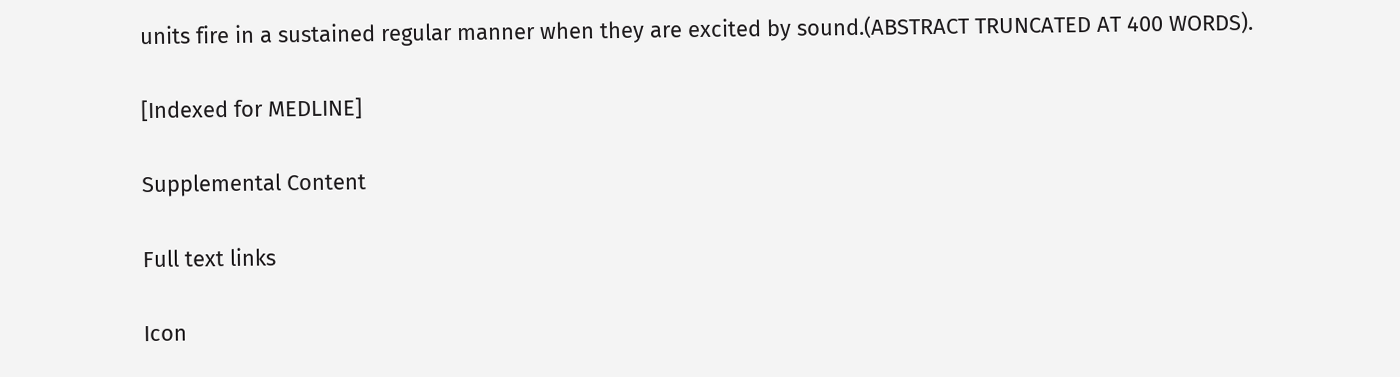units fire in a sustained regular manner when they are excited by sound.(ABSTRACT TRUNCATED AT 400 WORDS).

[Indexed for MEDLINE]

Supplemental Content

Full text links

Icon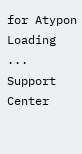for Atypon
Loading ...
Support Center